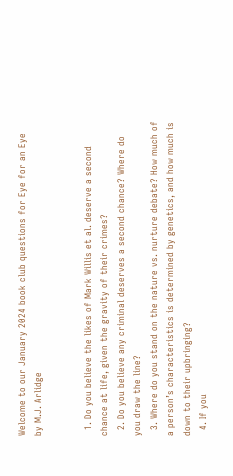Welcome to our January 2024 book club questions for Eye for an Eye by M.J. Arlidge


  1. Do you believe the likes of Mark Willis et al. deserve a second chance at life, given the gravity of their crimes?
  2. Do you believe any criminal deserves a second chance? Where do you draw the line?
  3. Where do you stand on the nature vs. nurture debate? How much of a person’s characteristics is determined by genetics, and how much is down to their upbringing?
  4. If you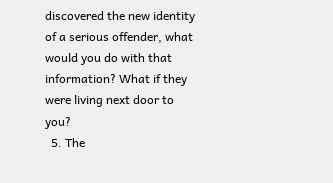discovered the new identity of a serious offender, what would you do with that information? What if they were living next door to you?
  5. The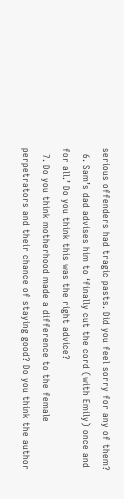serious offenders had tragic pasts. Did you feel sorry for any of them?
  6. Sam’s dad advises him to ‘finally cut the cord (with Emily) once and for all.’ Do you think this was the right advice?
  7. Do you think motherhood made a difference to the female perpetrators and their chance of staying good? Do you think the author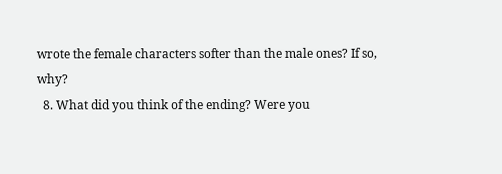wrote the female characters softer than the male ones? If so, why?
  8. What did you think of the ending? Were you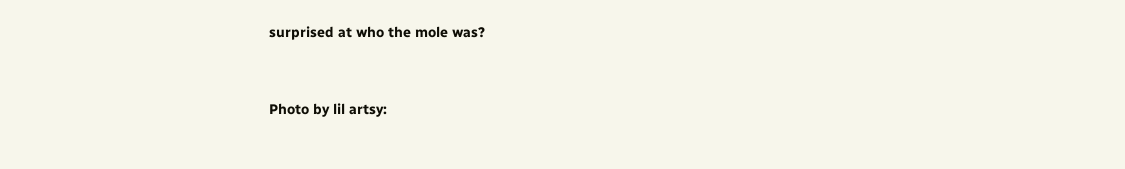surprised at who the mole was?


Photo by lil artsy: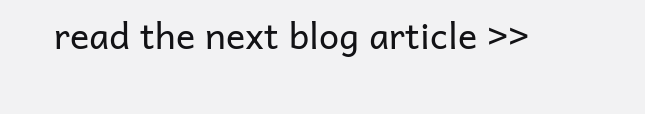read the next blog article >>